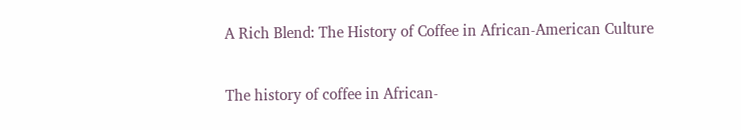A Rich Blend: The History of Coffee in African-American Culture

The history of coffee in African-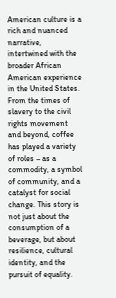American culture is a rich and nuanced narrative, intertwined with the broader African American experience in the United States. From the times of slavery to the civil rights movement and beyond, coffee has played a variety of roles – as a commodity, a symbol of community, and a catalyst for social change. This story is not just about the consumption of a beverage, but about resilience, cultural identity, and the pursuit of equality.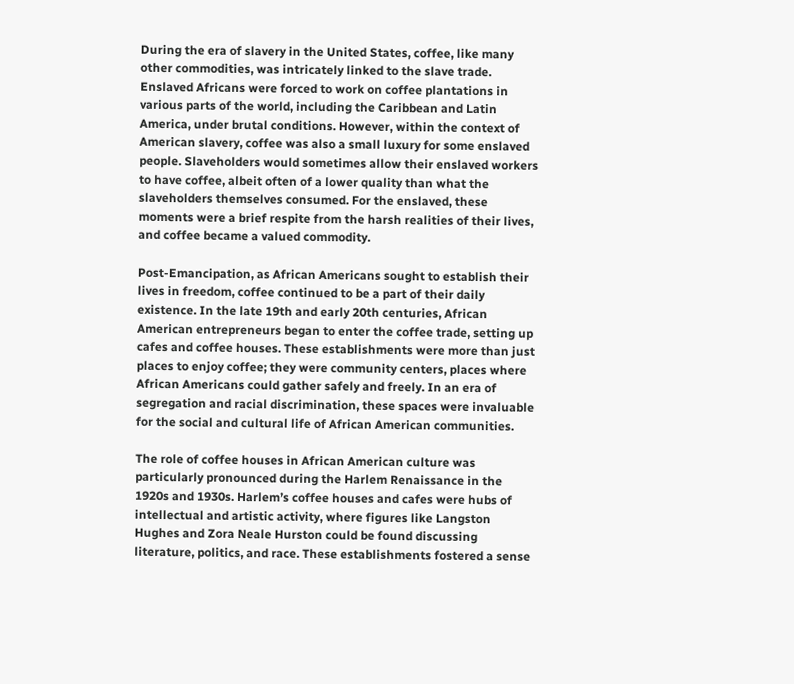During the era of slavery in the United States, coffee, like many other commodities, was intricately linked to the slave trade. Enslaved Africans were forced to work on coffee plantations in various parts of the world, including the Caribbean and Latin America, under brutal conditions. However, within the context of American slavery, coffee was also a small luxury for some enslaved people. Slaveholders would sometimes allow their enslaved workers to have coffee, albeit often of a lower quality than what the slaveholders themselves consumed. For the enslaved, these moments were a brief respite from the harsh realities of their lives, and coffee became a valued commodity.

Post-Emancipation, as African Americans sought to establish their lives in freedom, coffee continued to be a part of their daily existence. In the late 19th and early 20th centuries, African American entrepreneurs began to enter the coffee trade, setting up cafes and coffee houses. These establishments were more than just places to enjoy coffee; they were community centers, places where African Americans could gather safely and freely. In an era of segregation and racial discrimination, these spaces were invaluable for the social and cultural life of African American communities.

The role of coffee houses in African American culture was particularly pronounced during the Harlem Renaissance in the 1920s and 1930s. Harlem’s coffee houses and cafes were hubs of intellectual and artistic activity, where figures like Langston Hughes and Zora Neale Hurston could be found discussing literature, politics, and race. These establishments fostered a sense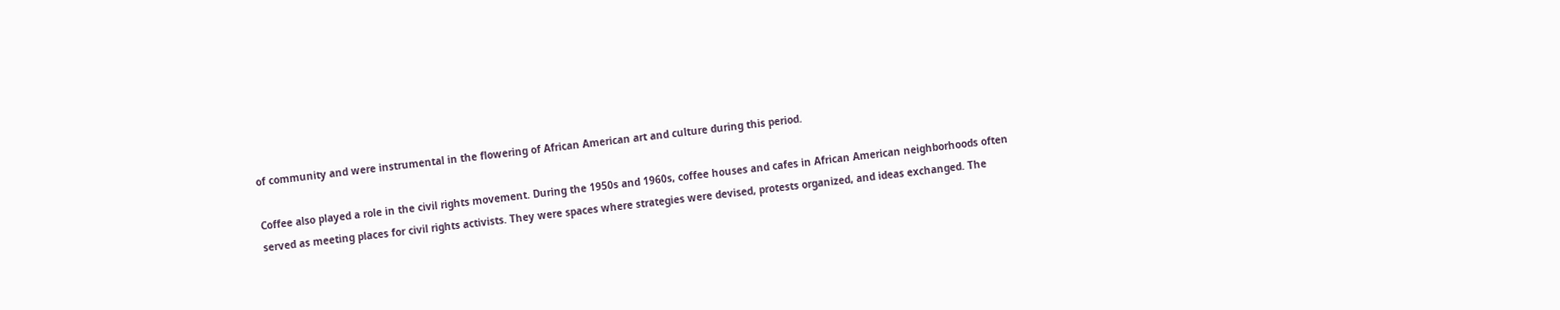of community and were instrumental in the flowering of African American art and culture during this period.

Coffee also played a role in the civil rights movement. During the 1950s and 1960s, coffee houses and cafes in African American neighborhoods often served as meeting places for civil rights activists. They were spaces where strategies were devised, protests organized, and ideas exchanged. The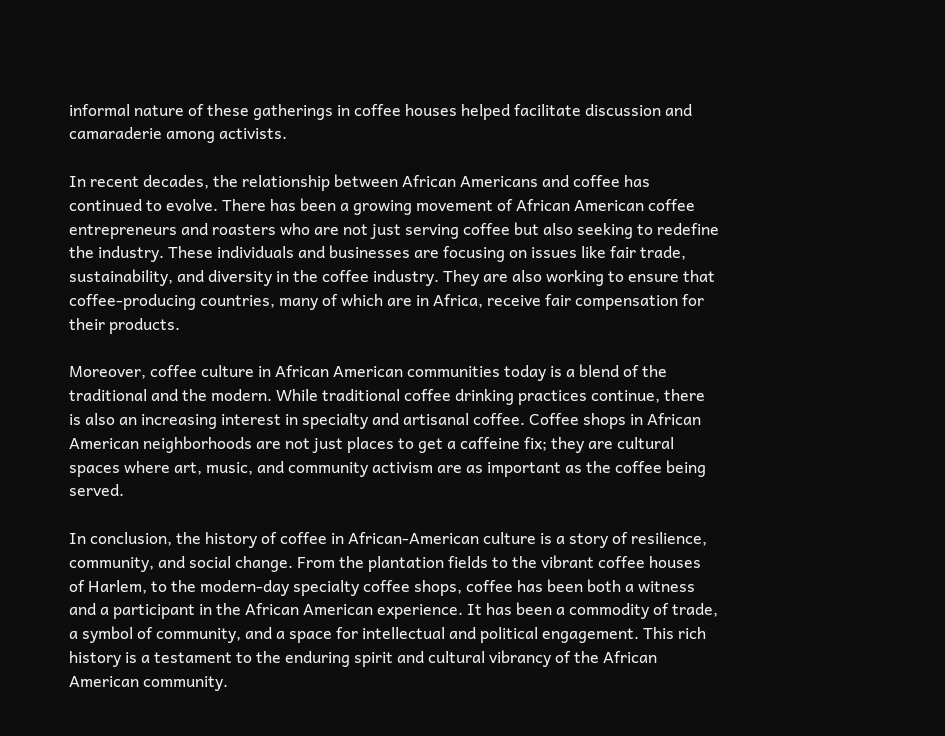informal nature of these gatherings in coffee houses helped facilitate discussion and camaraderie among activists.

In recent decades, the relationship between African Americans and coffee has continued to evolve. There has been a growing movement of African American coffee entrepreneurs and roasters who are not just serving coffee but also seeking to redefine the industry. These individuals and businesses are focusing on issues like fair trade, sustainability, and diversity in the coffee industry. They are also working to ensure that coffee-producing countries, many of which are in Africa, receive fair compensation for their products.

Moreover, coffee culture in African American communities today is a blend of the traditional and the modern. While traditional coffee drinking practices continue, there is also an increasing interest in specialty and artisanal coffee. Coffee shops in African American neighborhoods are not just places to get a caffeine fix; they are cultural spaces where art, music, and community activism are as important as the coffee being served.

In conclusion, the history of coffee in African-American culture is a story of resilience, community, and social change. From the plantation fields to the vibrant coffee houses of Harlem, to the modern-day specialty coffee shops, coffee has been both a witness and a participant in the African American experience. It has been a commodity of trade, a symbol of community, and a space for intellectual and political engagement. This rich history is a testament to the enduring spirit and cultural vibrancy of the African American community.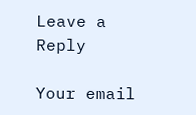Leave a Reply

Your email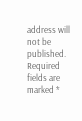address will not be published. Required fields are marked *